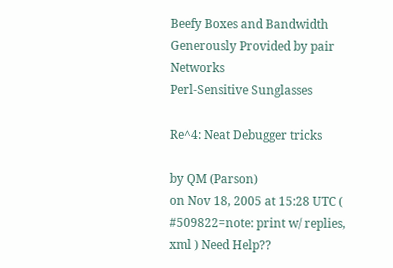Beefy Boxes and Bandwidth Generously Provided by pair Networks
Perl-Sensitive Sunglasses

Re^4: Neat Debugger tricks

by QM (Parson)
on Nov 18, 2005 at 15:28 UTC ( #509822=note: print w/ replies, xml ) Need Help??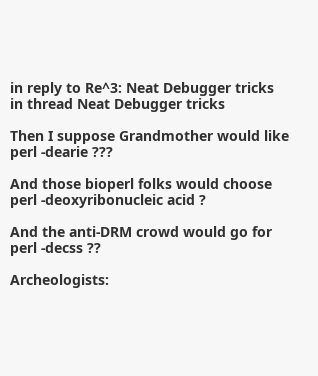in reply to Re^3: Neat Debugger tricks
in thread Neat Debugger tricks

Then I suppose Grandmother would like perl -dearie ???

And those bioperl folks would choose perl -deoxyribonucleic acid ?

And the anti-DRM crowd would go for perl -decss ??

Archeologists: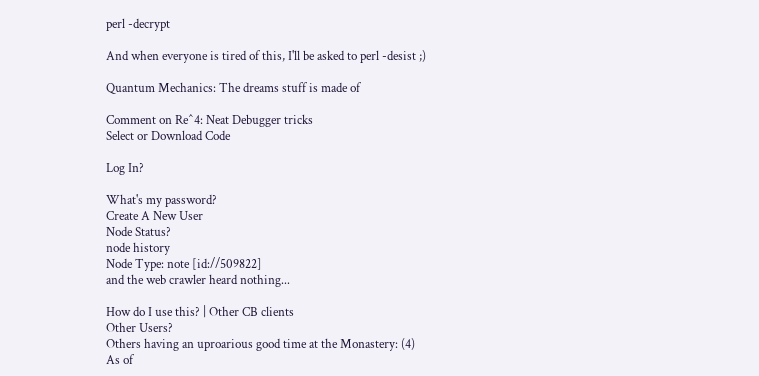perl -decrypt

And when everyone is tired of this, I'll be asked to perl -desist ;)

Quantum Mechanics: The dreams stuff is made of

Comment on Re^4: Neat Debugger tricks
Select or Download Code

Log In?

What's my password?
Create A New User
Node Status?
node history
Node Type: note [id://509822]
and the web crawler heard nothing...

How do I use this? | Other CB clients
Other Users?
Others having an uproarious good time at the Monastery: (4)
As of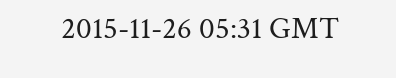2015-11-26 05:31 GMT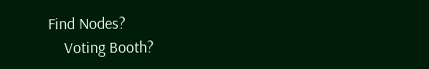Find Nodes?
    Voting Booth?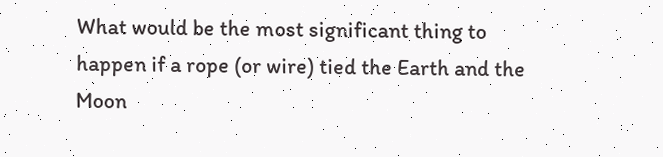What would be the most significant thing to happen if a rope (or wire) tied the Earth and the Moon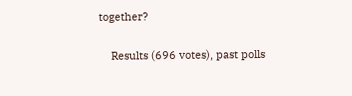together?

    Results (696 votes), past polls